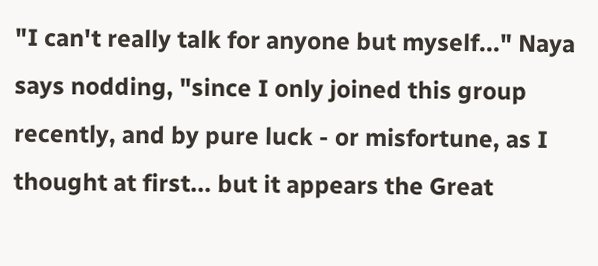"I can't really talk for anyone but myself..." Naya says nodding, "since I only joined this group recently, and by pure luck - or misfortune, as I thought at first... but it appears the Great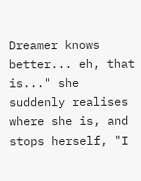Dreamer knows better... eh, that is..." she suddenly realises where she is, and stops herself, "I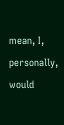mean, I, personally, would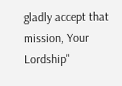gladly accept that mission, Your Lordship"